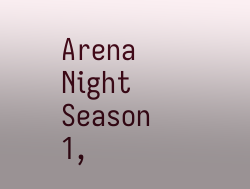Arena Night
Season 1,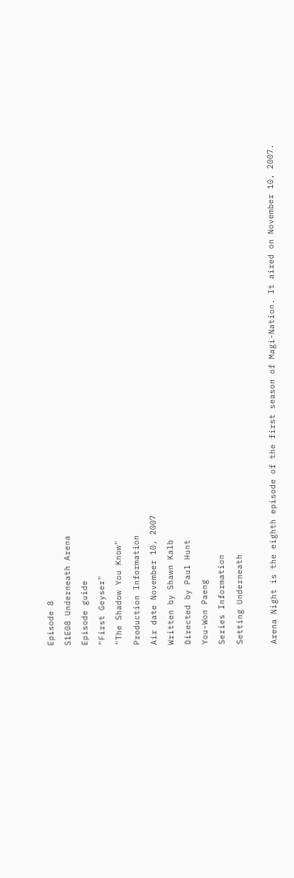Episode 8
S1E08 Underneath Arena
Episode guide
"First Geyser"
"The Shadow You Know"
Production Information
Air date November 10, 2007
Written by Shawn Kalb
Directed by Paul Hunt
You-Won Paeng
Series Information
Setting Underneath

Arena Night is the eighth episode of the first season of Magi-Nation. It aired on November 10, 2007.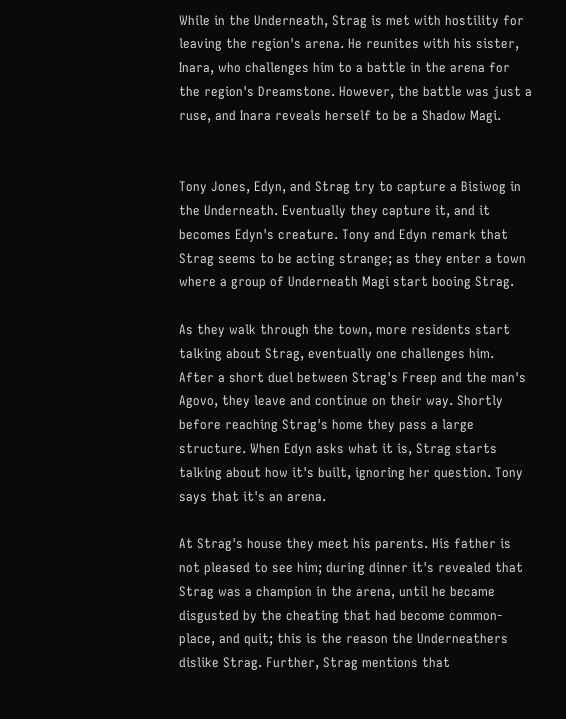While in the Underneath, Strag is met with hostility for leaving the region's arena. He reunites with his sister, Inara, who challenges him to a battle in the arena for the region's Dreamstone. However, the battle was just a ruse, and Inara reveals herself to be a Shadow Magi.


Tony Jones, Edyn, and Strag try to capture a Bisiwog in the Underneath. Eventually they capture it, and it becomes Edyn's creature. Tony and Edyn remark that Strag seems to be acting strange; as they enter a town where a group of Underneath Magi start booing Strag.

As they walk through the town, more residents start talking about Strag, eventually one challenges him. After a short duel between Strag's Freep and the man's Agovo, they leave and continue on their way. Shortly before reaching Strag's home they pass a large structure. When Edyn asks what it is, Strag starts talking about how it's built, ignoring her question. Tony says that it's an arena.

At Strag's house they meet his parents. His father is not pleased to see him; during dinner it's revealed that Strag was a champion in the arena, until he became disgusted by the cheating that had become common-place, and quit; this is the reason the Underneathers dislike Strag. Further, Strag mentions that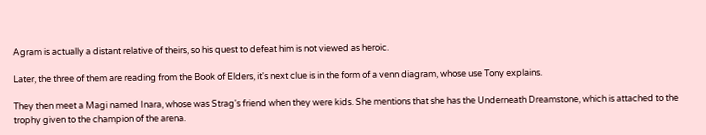Agram is actually a distant relative of theirs, so his quest to defeat him is not viewed as heroic.

Later, the three of them are reading from the Book of Elders, it's next clue is in the form of a venn diagram, whose use Tony explains.

They then meet a Magi named Inara, whose was Strag's friend when they were kids. She mentions that she has the Underneath Dreamstone, which is attached to the trophy given to the champion of the arena.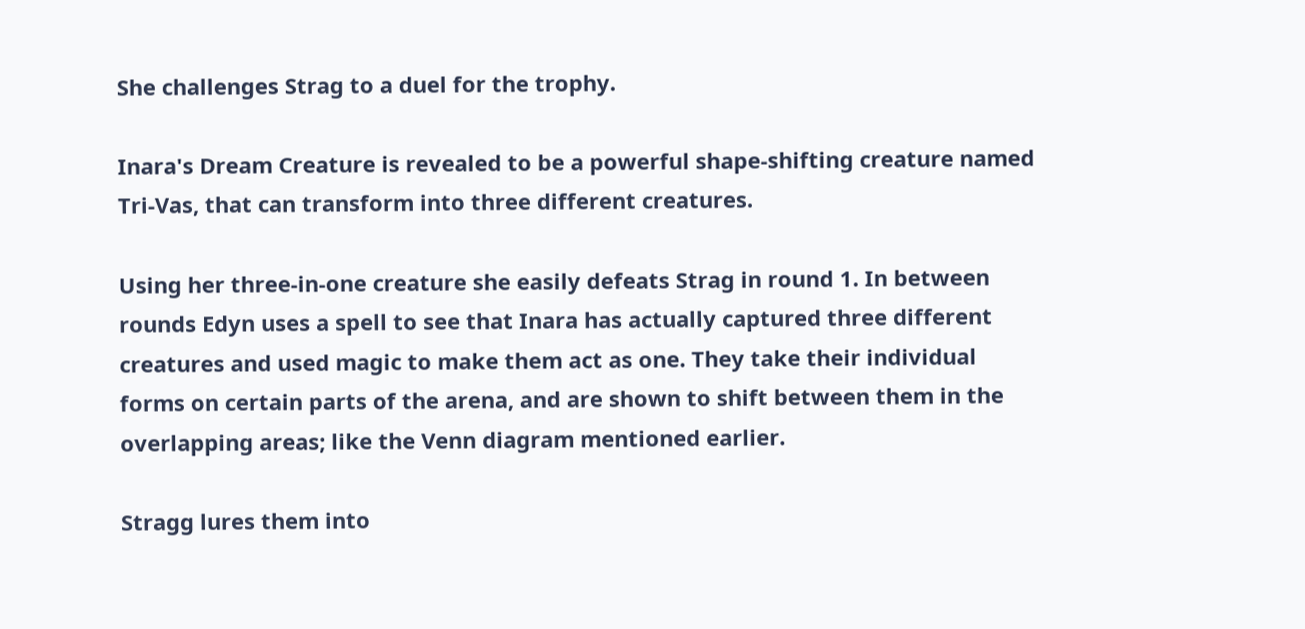She challenges Strag to a duel for the trophy.

Inara's Dream Creature is revealed to be a powerful shape-shifting creature named Tri-Vas, that can transform into three different creatures.

Using her three-in-one creature she easily defeats Strag in round 1. In between rounds Edyn uses a spell to see that Inara has actually captured three different creatures and used magic to make them act as one. They take their individual forms on certain parts of the arena, and are shown to shift between them in the overlapping areas; like the Venn diagram mentioned earlier.

Stragg lures them into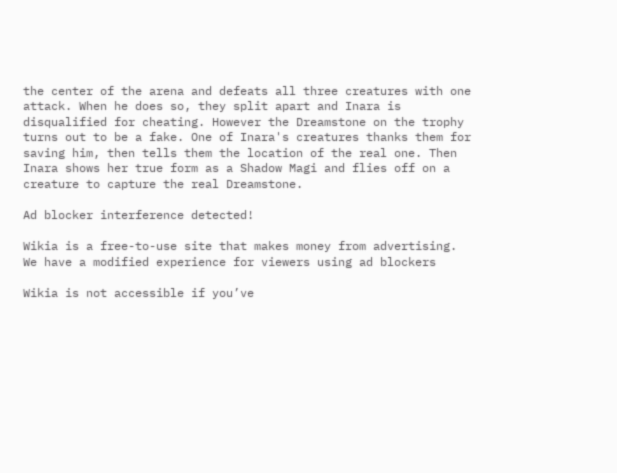the center of the arena and defeats all three creatures with one attack. When he does so, they split apart and Inara is disqualified for cheating. However the Dreamstone on the trophy turns out to be a fake. One of Inara's creatures thanks them for saving him, then tells them the location of the real one. Then Inara shows her true form as a Shadow Magi and flies off on a creature to capture the real Dreamstone.

Ad blocker interference detected!

Wikia is a free-to-use site that makes money from advertising. We have a modified experience for viewers using ad blockers

Wikia is not accessible if you’ve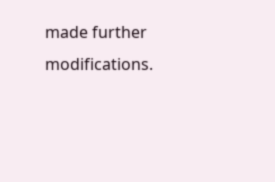made further modifications.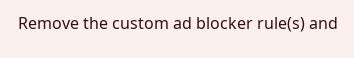Remove the custom ad blocker rule(s) and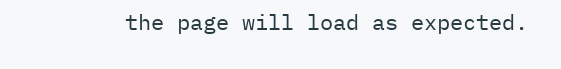the page will load as expected.